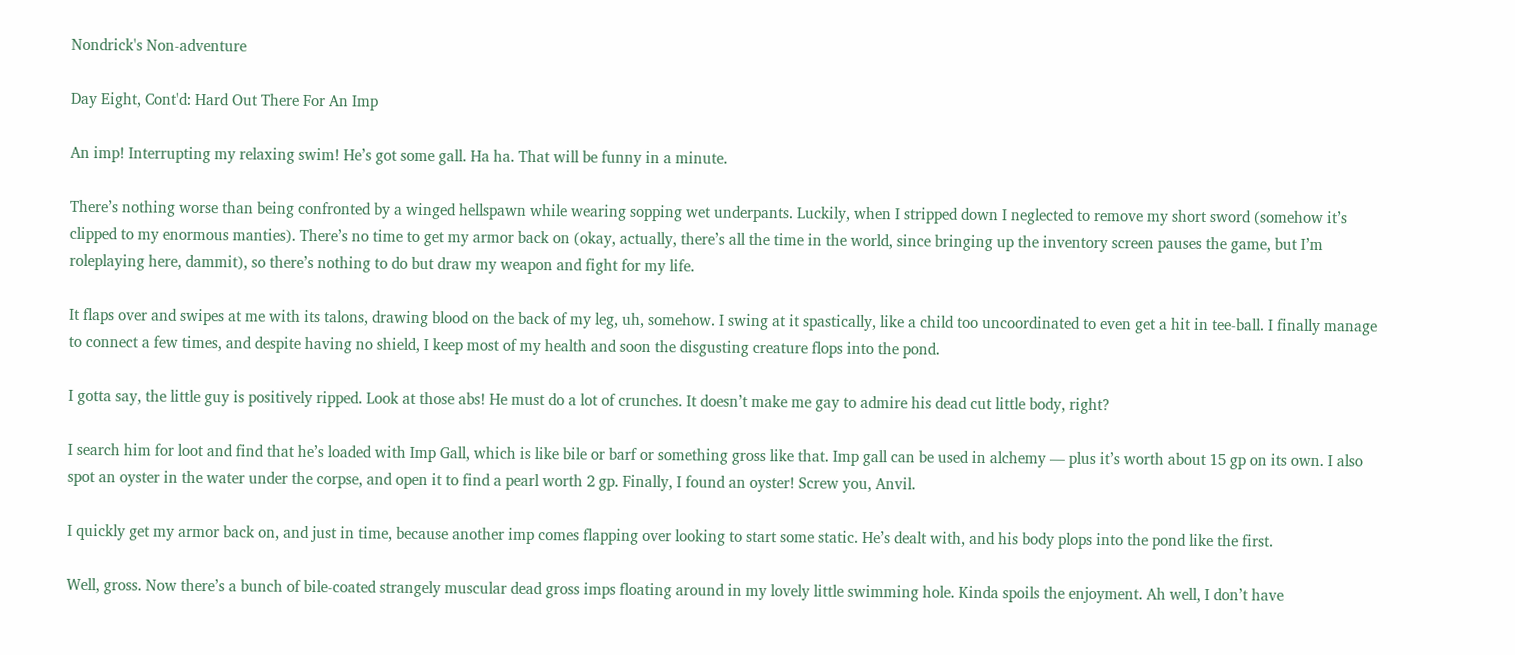Nondrick's Non-adventure

Day Eight, Cont'd: Hard Out There For An Imp

An imp! Interrupting my relaxing swim! He’s got some gall. Ha ha. That will be funny in a minute.

There’s nothing worse than being confronted by a winged hellspawn while wearing sopping wet underpants. Luckily, when I stripped down I neglected to remove my short sword (somehow it’s clipped to my enormous manties). There’s no time to get my armor back on (okay, actually, there’s all the time in the world, since bringing up the inventory screen pauses the game, but I’m roleplaying here, dammit), so there’s nothing to do but draw my weapon and fight for my life.

It flaps over and swipes at me with its talons, drawing blood on the back of my leg, uh, somehow. I swing at it spastically, like a child too uncoordinated to even get a hit in tee-ball. I finally manage to connect a few times, and despite having no shield, I keep most of my health and soon the disgusting creature flops into the pond.

I gotta say, the little guy is positively ripped. Look at those abs! He must do a lot of crunches. It doesn’t make me gay to admire his dead cut little body, right?

I search him for loot and find that he’s loaded with Imp Gall, which is like bile or barf or something gross like that. Imp gall can be used in alchemy — plus it’s worth about 15 gp on its own. I also spot an oyster in the water under the corpse, and open it to find a pearl worth 2 gp. Finally, I found an oyster! Screw you, Anvil.

I quickly get my armor back on, and just in time, because another imp comes flapping over looking to start some static. He’s dealt with, and his body plops into the pond like the first.

Well, gross. Now there’s a bunch of bile-coated strangely muscular dead gross imps floating around in my lovely little swimming hole. Kinda spoils the enjoyment. Ah well, I don’t have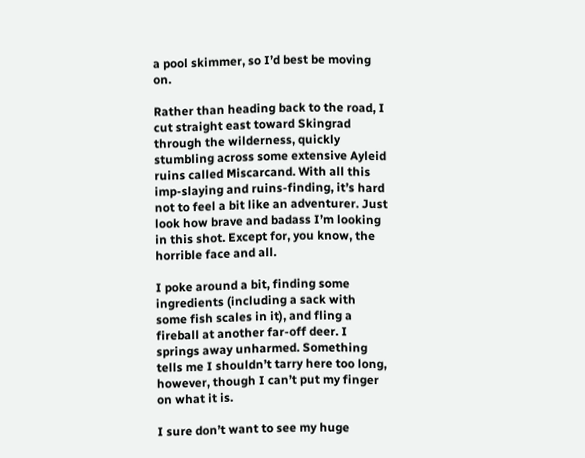a pool skimmer, so I’d best be moving on.

Rather than heading back to the road, I cut straight east toward Skingrad through the wilderness, quickly stumbling across some extensive Ayleid ruins called Miscarcand. With all this imp-slaying and ruins-finding, it’s hard not to feel a bit like an adventurer. Just look how brave and badass I’m looking in this shot. Except for, you know, the horrible face and all.

I poke around a bit, finding some ingredients (including a sack with some fish scales in it), and fling a fireball at another far-off deer. I springs away unharmed. Something tells me I shouldn’t tarry here too long, however, though I can’t put my finger on what it is.

I sure don’t want to see my huge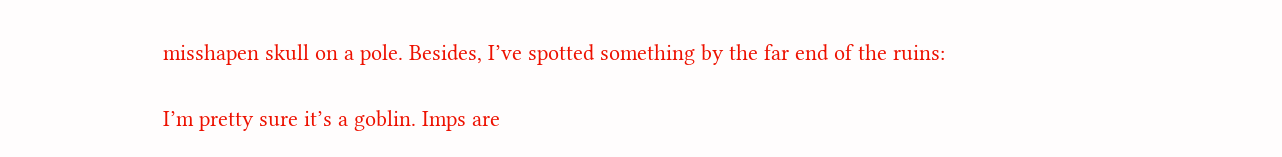misshapen skull on a pole. Besides, I’ve spotted something by the far end of the ruins:

I’m pretty sure it’s a goblin. Imps are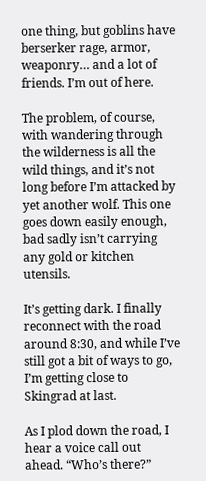one thing, but goblins have berserker rage, armor, weaponry… and a lot of friends. I’m out of here.

The problem, of course, with wandering through the wilderness is all the wild things, and it’s not long before I’m attacked by yet another wolf. This one goes down easily enough, bad sadly isn’t carrying any gold or kitchen utensils.

It’s getting dark. I finally reconnect with the road around 8:30, and while I’ve still got a bit of ways to go, I’m getting close to Skingrad at last.

As I plod down the road, I hear a voice call out ahead. “Who’s there?”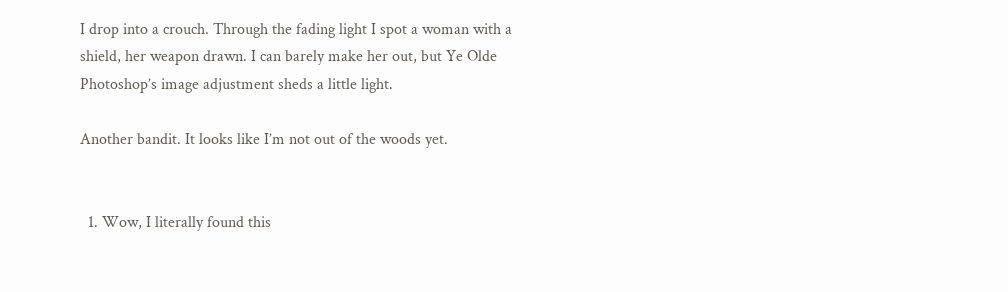I drop into a crouch. Through the fading light I spot a woman with a shield, her weapon drawn. I can barely make her out, but Ye Olde Photoshop’s image adjustment sheds a little light.

Another bandit. It looks like I’m not out of the woods yet.


  1. Wow, I literally found this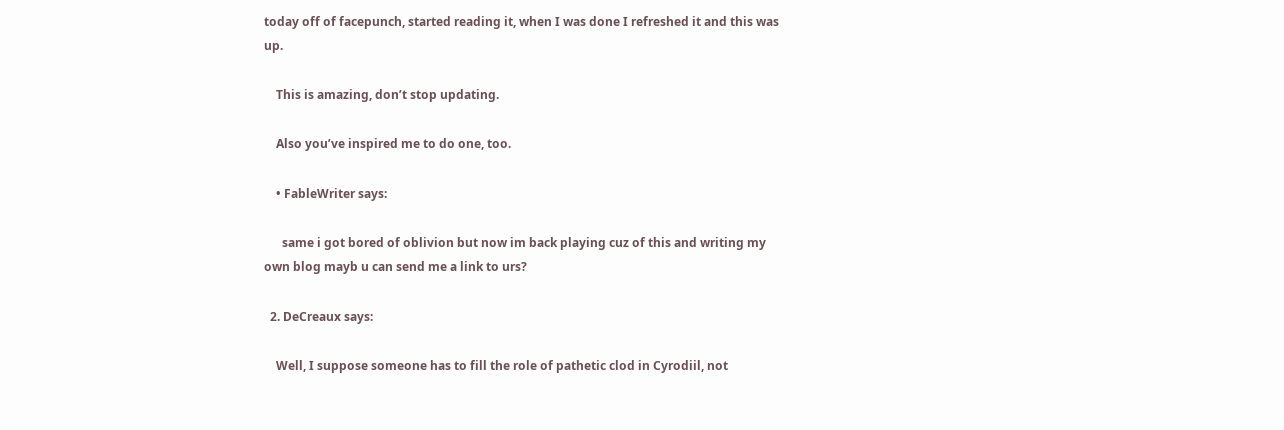today off of facepunch, started reading it, when I was done I refreshed it and this was up.

    This is amazing, don’t stop updating.

    Also you’ve inspired me to do one, too.

    • FableWriter says:

      same i got bored of oblivion but now im back playing cuz of this and writing my own blog mayb u can send me a link to urs?

  2. DeCreaux says:

    Well, I suppose someone has to fill the role of pathetic clod in Cyrodiil, not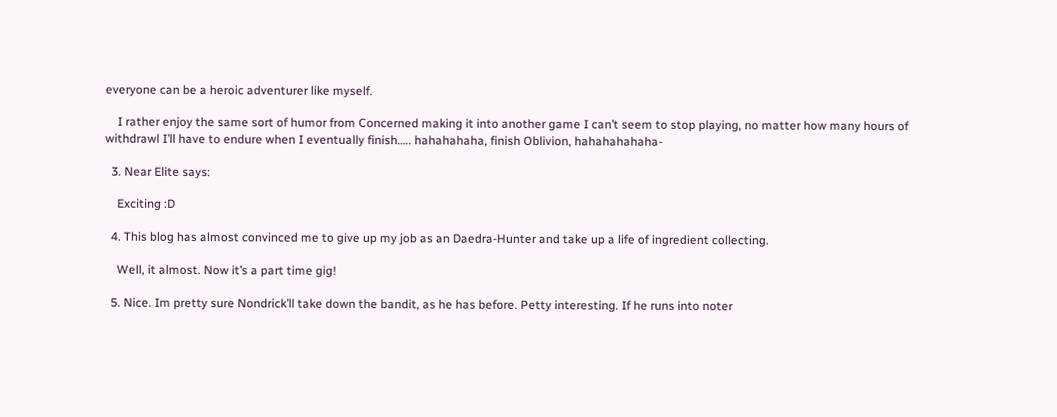everyone can be a heroic adventurer like myself.

    I rather enjoy the same sort of humor from Concerned making it into another game I can’t seem to stop playing, no matter how many hours of withdrawl I’ll have to endure when I eventually finish….. hahahahaha, finish Oblivion, hahahahahaha-

  3. Near Elite says:

    Exciting :D

  4. This blog has almost convinced me to give up my job as an Daedra-Hunter and take up a life of ingredient collecting.

    Well, it almost. Now it’s a part time gig!

  5. Nice. Im pretty sure Nondrick’ll take down the bandit, as he has before. Petty interesting. If he runs into noter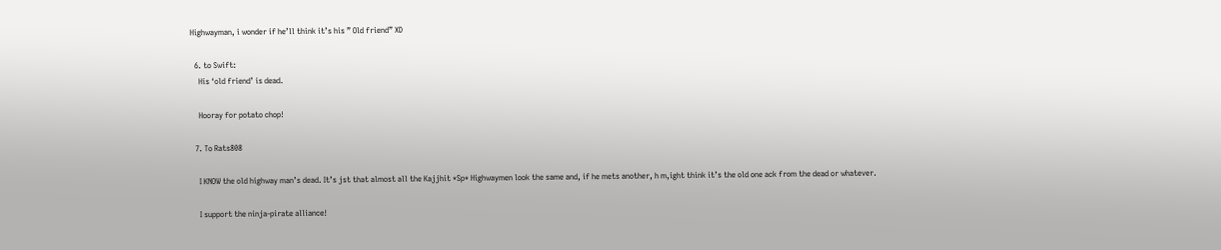Highwayman, i wonder if he’ll think it’s his ” Old friend” XD

  6. to Swift:
    His ‘old friend’ is dead.

    Hooray for potato chop!

  7. To Rats808

    I KNOW the old highway man’s dead. It’s jst that almost all the Kajjhit *Sp* Highwaymen look the same and, if he mets another, h m,ight think it’s the old one ack from the dead or whatever.

    I support the ninja-pirate alliance!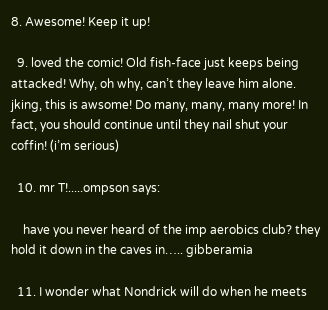8. Awesome! Keep it up!

  9. loved the comic! Old fish-face just keeps being attacked! Why, oh why, can’t they leave him alone. jking, this is awsome! Do many, many, many more! In fact, you should continue until they nail shut your coffin! (i’m serious)

  10. mr T!.....ompson says:

    have you never heard of the imp aerobics club? they hold it down in the caves in….. gibberamia

  11. I wonder what Nondrick will do when he meets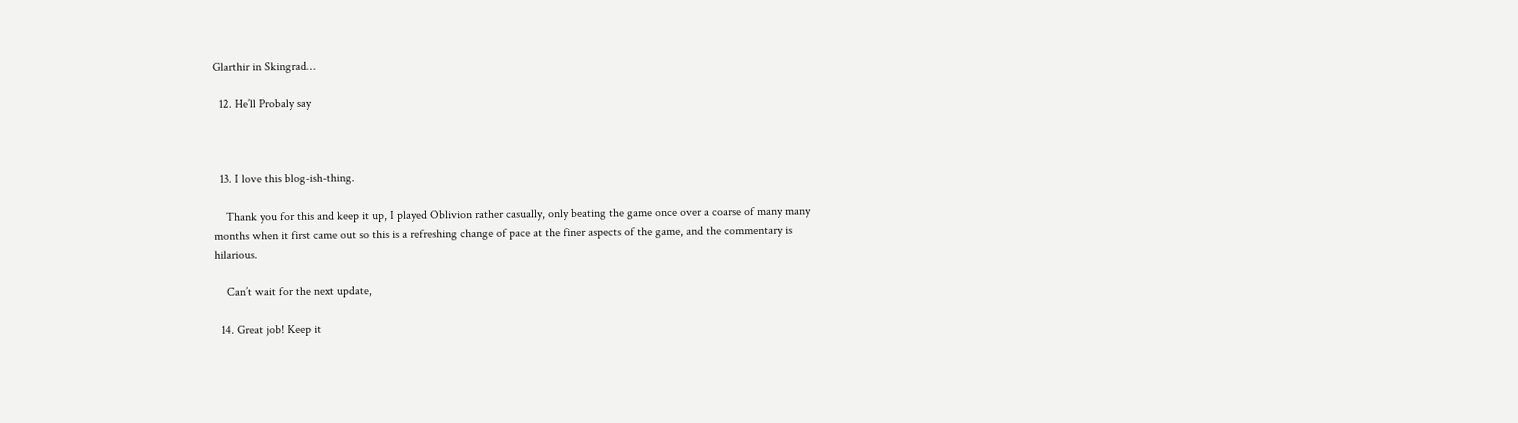Glarthir in Skingrad…

  12. He’ll Probaly say



  13. I love this blog-ish-thing.

    Thank you for this and keep it up, I played Oblivion rather casually, only beating the game once over a coarse of many many months when it first came out so this is a refreshing change of pace at the finer aspects of the game, and the commentary is hilarious.

    Can’t wait for the next update,

  14. Great job! Keep it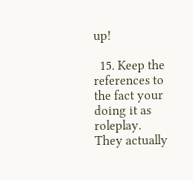up!

  15. Keep the references to the fact your doing it as roleplay. They actually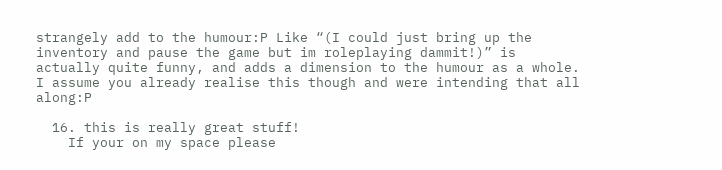strangely add to the humour:P Like “(I could just bring up the inventory and pause the game but im roleplaying dammit!)” is actually quite funny, and adds a dimension to the humour as a whole. I assume you already realise this though and were intending that all along:P

  16. this is really great stuff!
    If your on my space please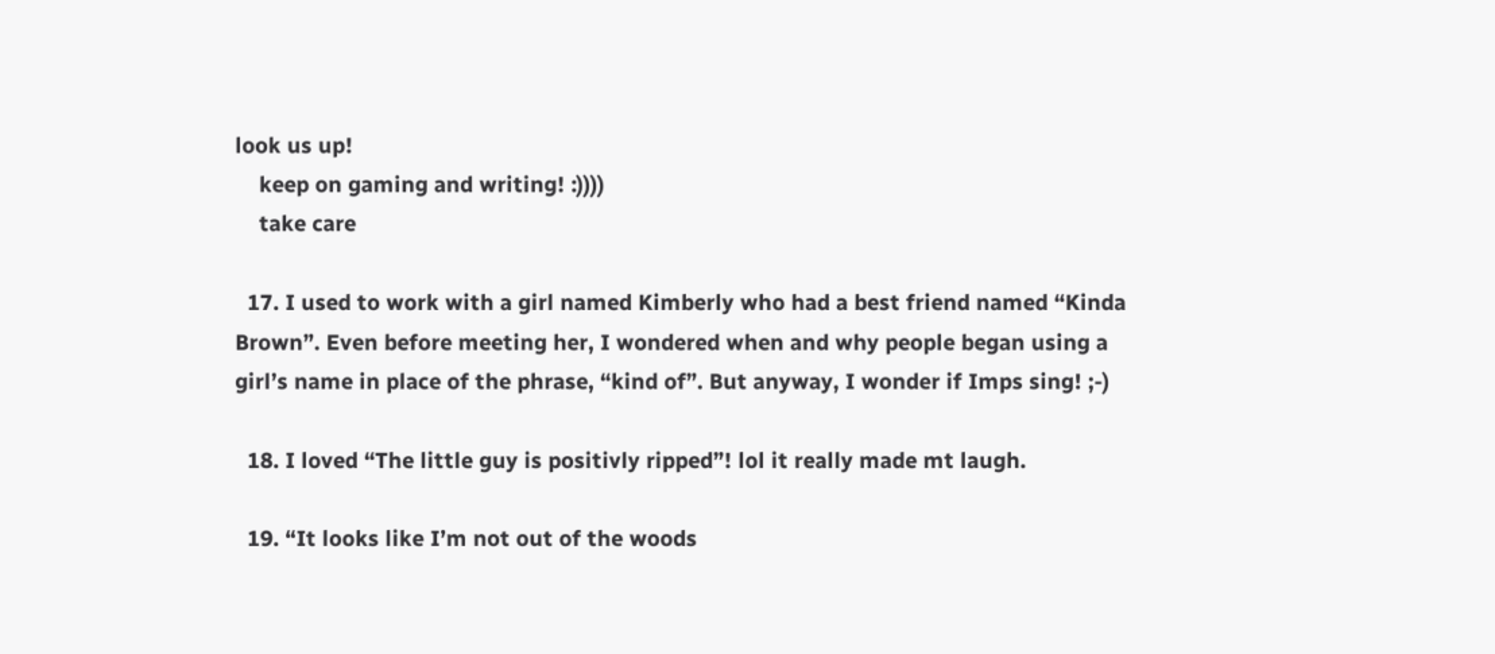look us up!
    keep on gaming and writing! :))))
    take care

  17. I used to work with a girl named Kimberly who had a best friend named “Kinda Brown”. Even before meeting her, I wondered when and why people began using a girl’s name in place of the phrase, “kind of”. But anyway, I wonder if Imps sing! ;-)

  18. I loved “The little guy is positivly ripped”! lol it really made mt laugh.

  19. “It looks like I’m not out of the woods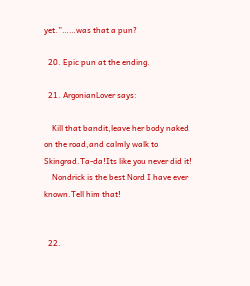yet.”……was that a pun?

  20. Epic pun at the ending.

  21. ArgonianLover says:

    Kill that bandit,leave her body naked on the road,and calmly walk to Skingrad.Ta-da!Its like you never did it!
    Nondrick is the best Nord I have ever known.Tell him that!


  22.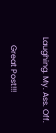Laughing. My. Ass. Off.

    Great Post!!!